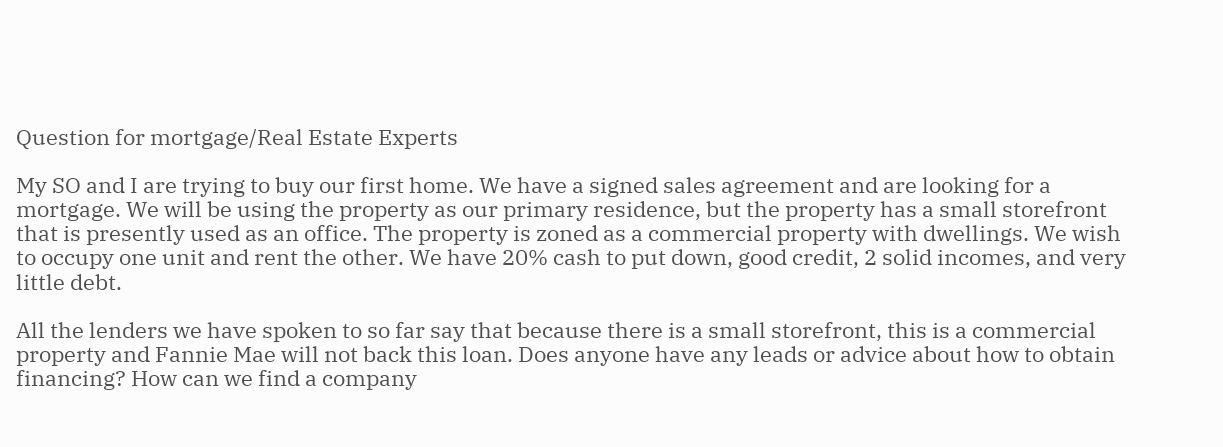Question for mortgage/Real Estate Experts

My SO and I are trying to buy our first home. We have a signed sales agreement and are looking for a mortgage. We will be using the property as our primary residence, but the property has a small storefront that is presently used as an office. The property is zoned as a commercial property with dwellings. We wish to occupy one unit and rent the other. We have 20% cash to put down, good credit, 2 solid incomes, and very little debt.

All the lenders we have spoken to so far say that because there is a small storefront, this is a commercial property and Fannie Mae will not back this loan. Does anyone have any leads or advice about how to obtain financing? How can we find a company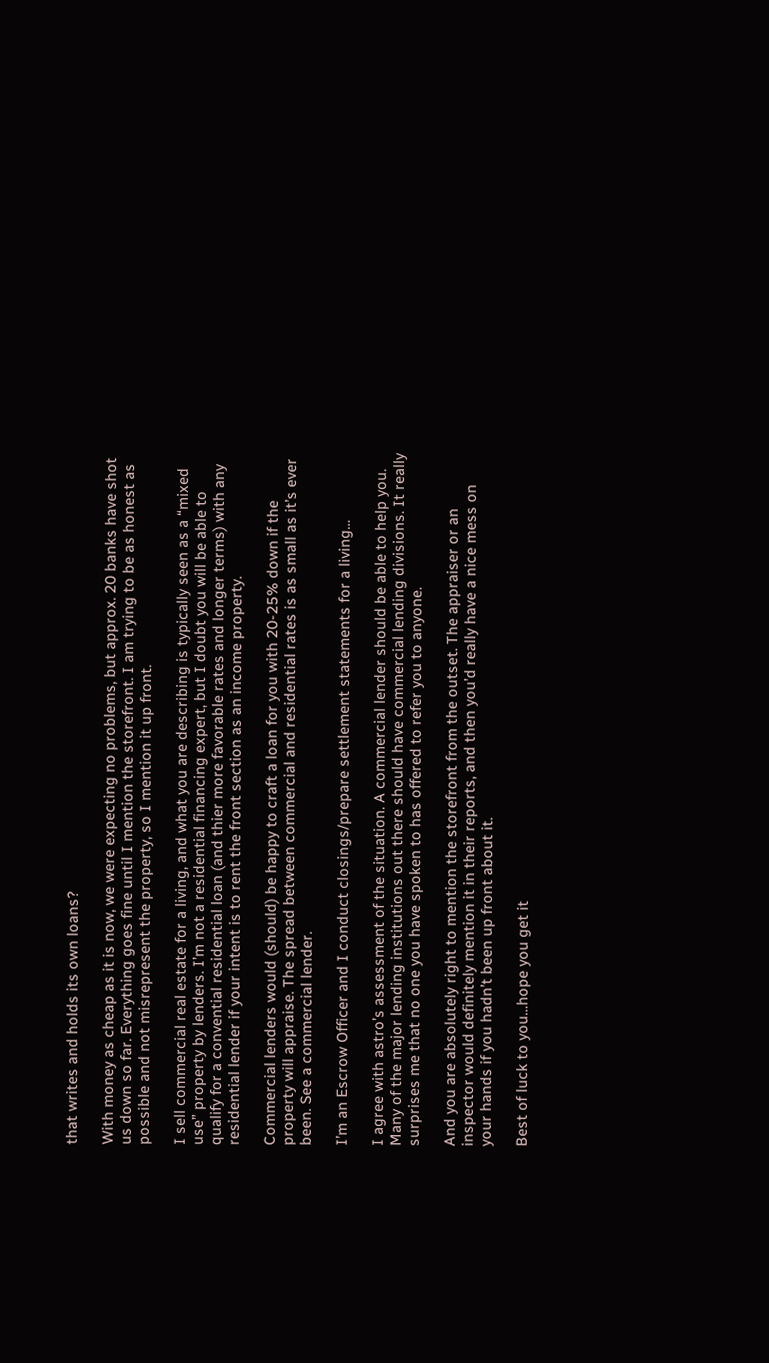that writes and holds its own loans?

With money as cheap as it is now, we were expecting no problems, but approx. 20 banks have shot us down so far. Everything goes fine until I mention the storefront. I am trying to be as honest as possible and not misrepresent the property, so I mention it up front.

I sell commercial real estate for a living, and what you are describing is typically seen as a “mixed use” property by lenders. I’m not a residential financing expert, but I doubt you will be able to qualify for a convential residential loan (and thier more favorable rates and longer terms) with any residential lender if your intent is to rent the front section as an income property.

Commercial lenders would (should) be happy to craft a loan for you with 20-25% down if the property will appraise. The spread between commercial and residential rates is as small as it’s ever been. See a commercial lender.

I’m an Escrow Officer and I conduct closings/prepare settlement statements for a living…

I agree with astro’s assessment of the situation. A commercial lender should be able to help you. Many of the major lending institutions out there should have commercial lending divisions. It really surprises me that no one you have spoken to has offered to refer you to anyone.

And you are absolutely right to mention the storefront from the outset. The appraiser or an inspector would definitely mention it in their reports, and then you’d really have a nice mess on your hands if you hadn’t been up front about it.

Best of luck to you…hope you get it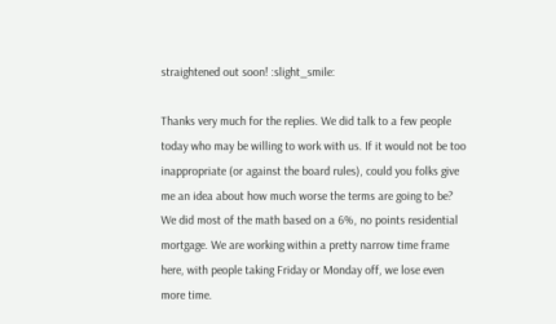straightened out soon! :slight_smile:

Thanks very much for the replies. We did talk to a few people today who may be willing to work with us. If it would not be too inappropriate (or against the board rules), could you folks give me an idea about how much worse the terms are going to be? We did most of the math based on a 6%, no points residential mortgage. We are working within a pretty narrow time frame here, with people taking Friday or Monday off, we lose even more time.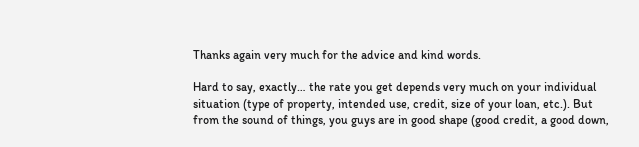Thanks again very much for the advice and kind words.

Hard to say, exactly… the rate you get depends very much on your individual situation (type of property, intended use, credit, size of your loan, etc.). But from the sound of things, you guys are in good shape (good credit, a good down,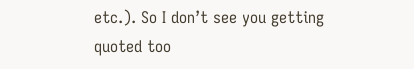etc.). So I don’t see you getting quoted too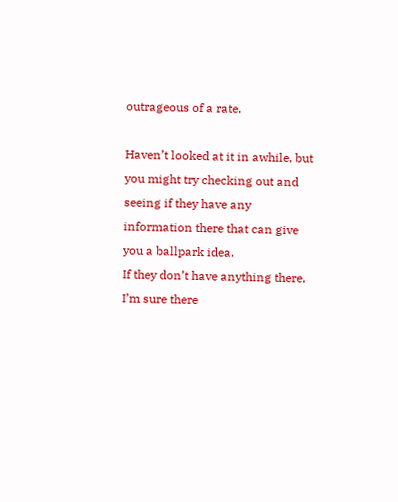outrageous of a rate.

Haven’t looked at it in awhile, but you might try checking out and seeing if they have any information there that can give you a ballpark idea.
If they don’t have anything there, I’m sure there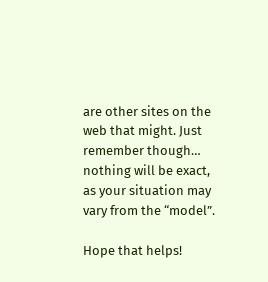are other sites on the web that might. Just remember though… nothing will be exact, as your situation may vary from the “model”.

Hope that helps!